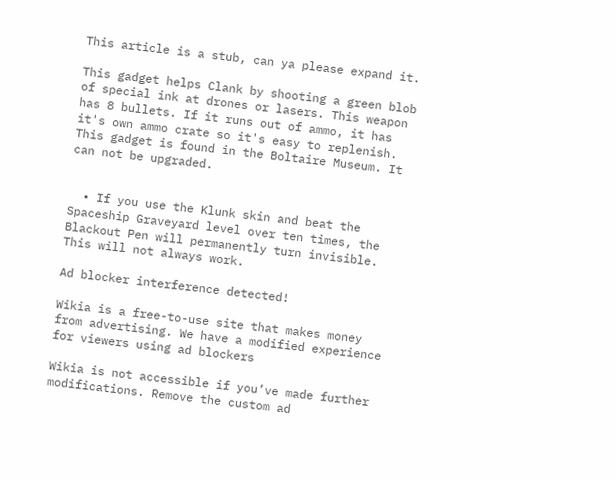This article is a stub, can ya please expand it.

This gadget helps Clank by shooting a green blob of special ink at drones or lasers. This weapon has 8 bullets. If it runs out of ammo, it has it's own ammo crate so it's easy to replenish. This gadget is found in the Boltaire Museum. It can not be upgraded.


  • If you use the Klunk skin and beat the Spaceship Graveyard level over ten times, the Blackout Pen will permanently turn invisible. This will not always work.

Ad blocker interference detected!

Wikia is a free-to-use site that makes money from advertising. We have a modified experience for viewers using ad blockers

Wikia is not accessible if you’ve made further modifications. Remove the custom ad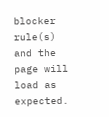blocker rule(s) and the page will load as expected.